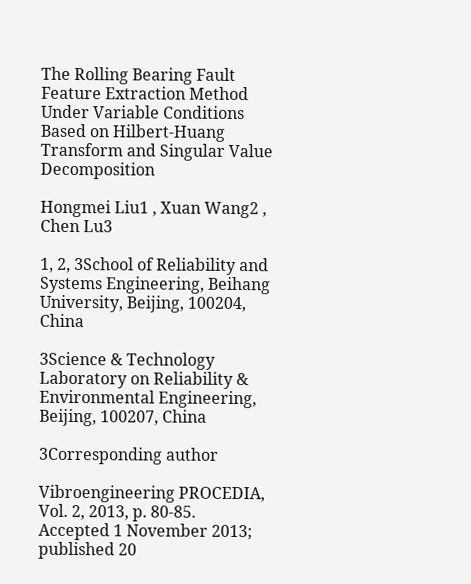The Rolling Bearing Fault Feature Extraction Method Under Variable Conditions Based on Hilbert-Huang Transform and Singular Value Decomposition

Hongmei Liu1 , Xuan Wang2 , Chen Lu3

1, 2, 3School of Reliability and Systems Engineering, Beihang University, Beijing, 100204, China

3Science & Technology Laboratory on Reliability & Environmental Engineering, Beijing, 100207, China

3Corresponding author

Vibroengineering PROCEDIA, Vol. 2, 2013, p. 80-85.
Accepted 1 November 2013; published 20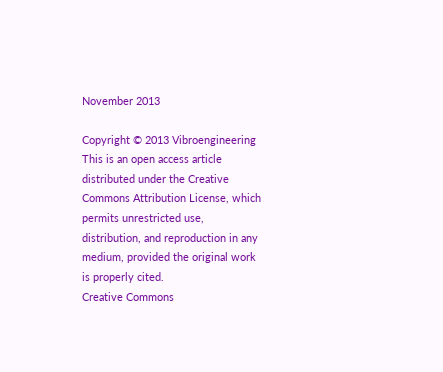November 2013

Copyright © 2013 Vibroengineering This is an open access article distributed under the Creative Commons Attribution License, which permits unrestricted use, distribution, and reproduction in any medium, provided the original work is properly cited.
Creative Commons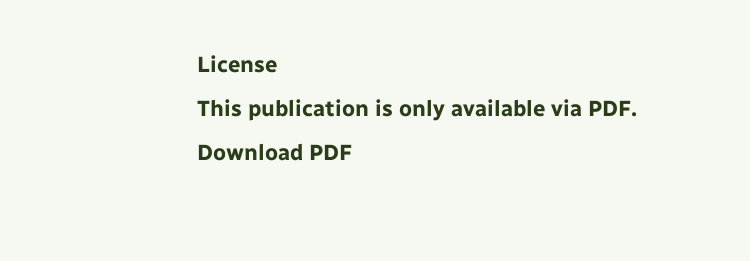License
This publication is only available via PDF.
Download PDF